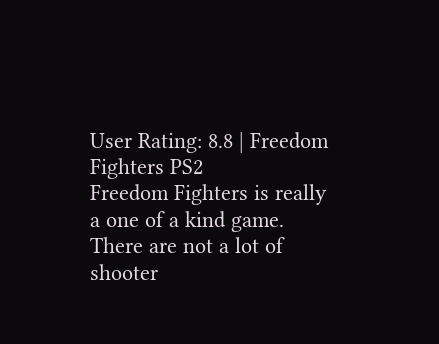User Rating: 8.8 | Freedom Fighters PS2
Freedom Fighters is really a one of a kind game. There are not a lot of shooter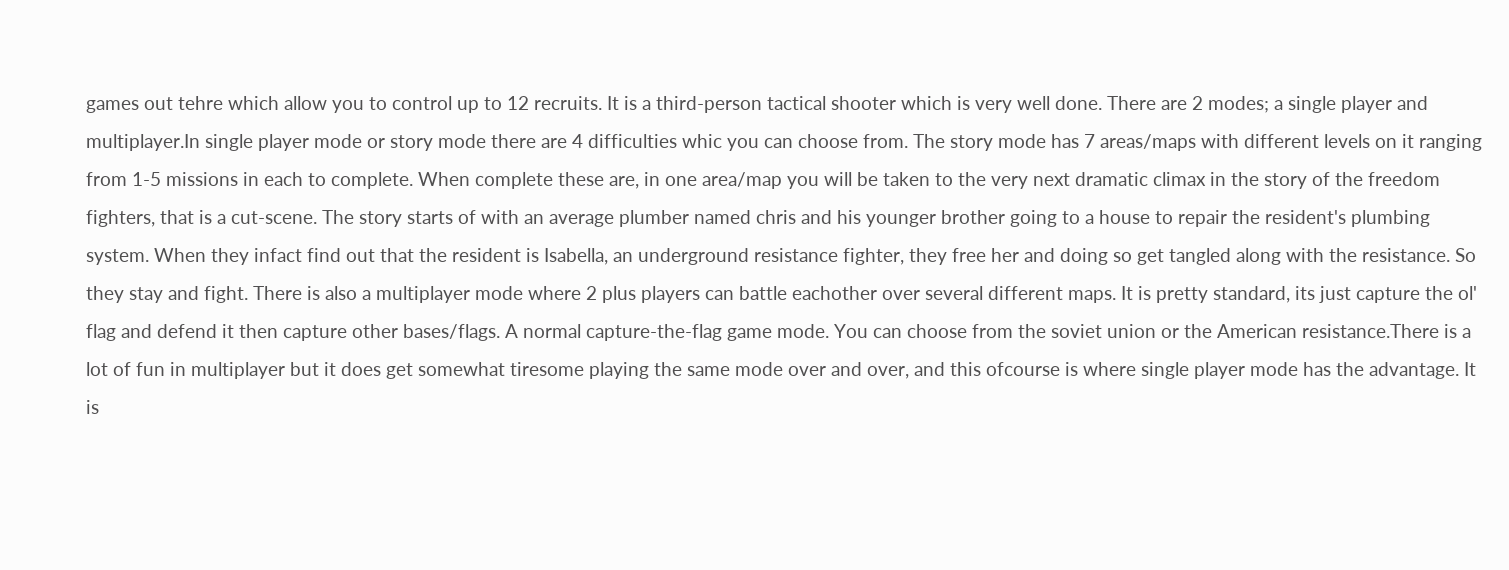games out tehre which allow you to control up to 12 recruits. It is a third-person tactical shooter which is very well done. There are 2 modes; a single player and multiplayer.In single player mode or story mode there are 4 difficulties whic you can choose from. The story mode has 7 areas/maps with different levels on it ranging from 1-5 missions in each to complete. When complete these are, in one area/map you will be taken to the very next dramatic climax in the story of the freedom fighters, that is a cut-scene. The story starts of with an average plumber named chris and his younger brother going to a house to repair the resident's plumbing system. When they infact find out that the resident is Isabella, an underground resistance fighter, they free her and doing so get tangled along with the resistance. So they stay and fight. There is also a multiplayer mode where 2 plus players can battle eachother over several different maps. It is pretty standard, its just capture the ol' flag and defend it then capture other bases/flags. A normal capture-the-flag game mode. You can choose from the soviet union or the American resistance.There is a lot of fun in multiplayer but it does get somewhat tiresome playing the same mode over and over, and this ofcourse is where single player mode has the advantage. It is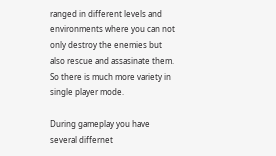ranged in different levels and environments where you can not only destroy the enemies but also rescue and assasinate them. So there is much more variety in single player mode.

During gameplay you have several differnet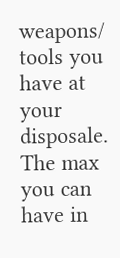weapons/ tools you have at your disposale. The max you can have in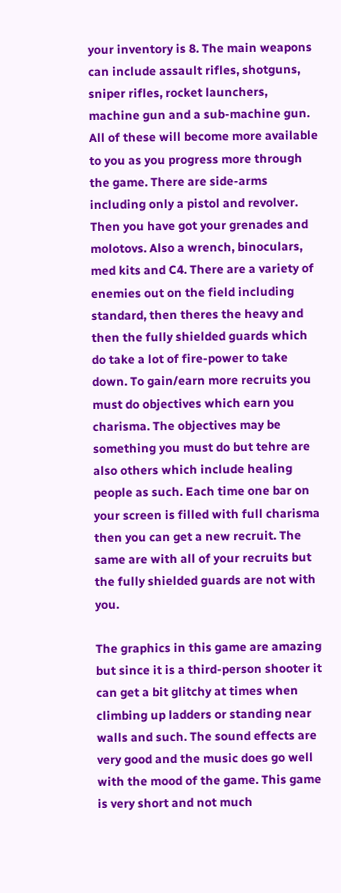your inventory is 8. The main weapons can include assault rifles, shotguns, sniper rifles, rocket launchers, machine gun and a sub-machine gun. All of these will become more available to you as you progress more through the game. There are side-arms including only a pistol and revolver. Then you have got your grenades and molotovs. Also a wrench, binoculars, med kits and C4. There are a variety of enemies out on the field including standard, then theres the heavy and then the fully shielded guards which do take a lot of fire-power to take down. To gain/earn more recruits you must do objectives which earn you charisma. The objectives may be something you must do but tehre are also others which include healing people as such. Each time one bar on your screen is filled with full charisma then you can get a new recruit. The same are with all of your recruits but the fully shielded guards are not with you.

The graphics in this game are amazing but since it is a third-person shooter it can get a bit glitchy at times when climbing up ladders or standing near walls and such. The sound effects are very good and the music does go well with the mood of the game. This game is very short and not much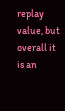replay value, but overall it is an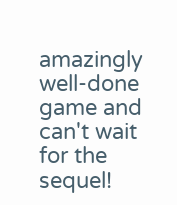amazingly well-done game and can't wait for the sequel!